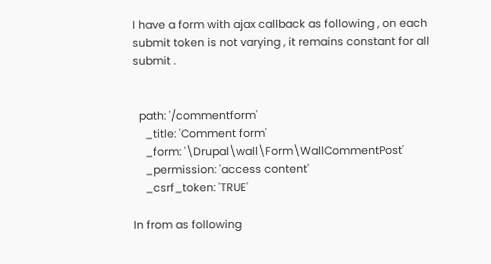I have a form with ajax callback as following , on each submit token is not varying , it remains constant for all submit .


  path: '/commentform'
    _title: 'Comment form'
    _form: '\Drupal\wall\Form\WallCommentPost'
    _permission: 'access content'
    _csrf_token: 'TRUE'

In from as following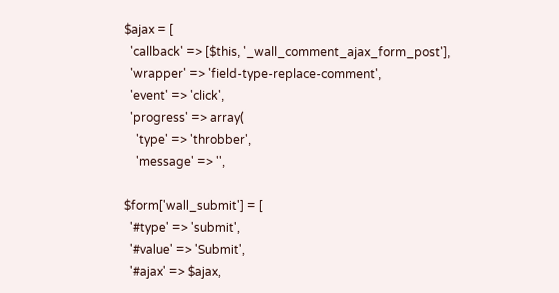$ajax = [
  'callback' => [$this, '_wall_comment_ajax_form_post'],
  'wrapper' => 'field-type-replace-comment',
  'event' => 'click',
  'progress' => array(
    'type' => 'throbber',
    'message' => '',

$form['wall_submit'] = [
  '#type' => 'submit',
  '#value' => 'Submit',
  '#ajax' => $ajax,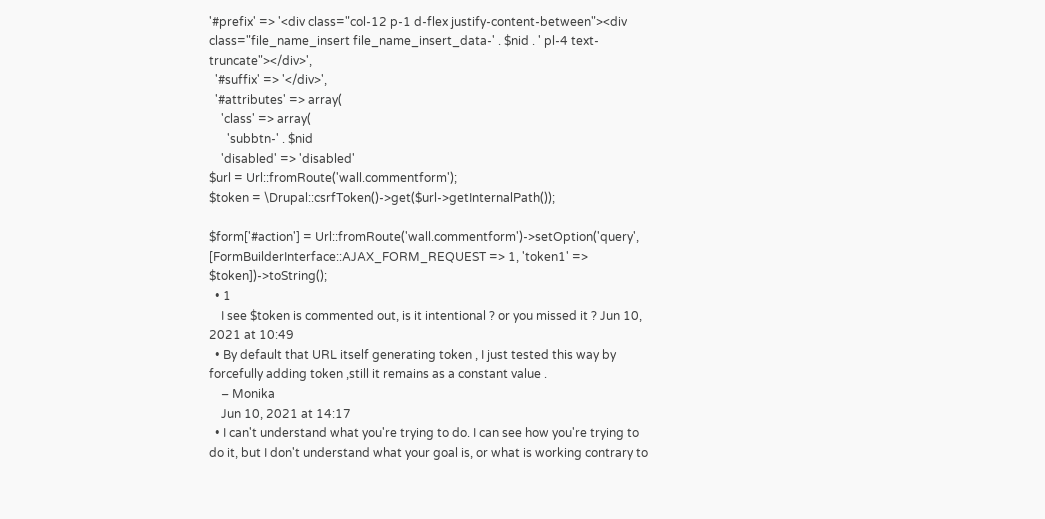'#prefix' => '<div class="col-12 p-1 d-flex justify-content-between"><div class="file_name_insert file_name_insert_data-' . $nid . ' pl-4 text-truncate"></div>',
  '#suffix' => '</div>',
  '#attributes' => array(
    'class' => array(
      'subbtn-' . $nid
    'disabled' => 'disabled'
$url = Url::fromRoute('wall.commentform');
$token = \Drupal::csrfToken()->get($url->getInternalPath());

$form['#action'] = Url::fromRoute('wall.commentform')->setOption('query', [FormBuilderInterface::AJAX_FORM_REQUEST => 1, 'token1' => $token])->toString();
  • 1
    I see $token is commented out, is it intentional ? or you missed it ? Jun 10, 2021 at 10:49
  • By default that URL itself generating token , I just tested this way by forcefully adding token ,still it remains as a constant value .
    – Monika
    Jun 10, 2021 at 14:17
  • I can't understand what you're trying to do. I can see how you're trying to do it, but I don't understand what your goal is, or what is working contrary to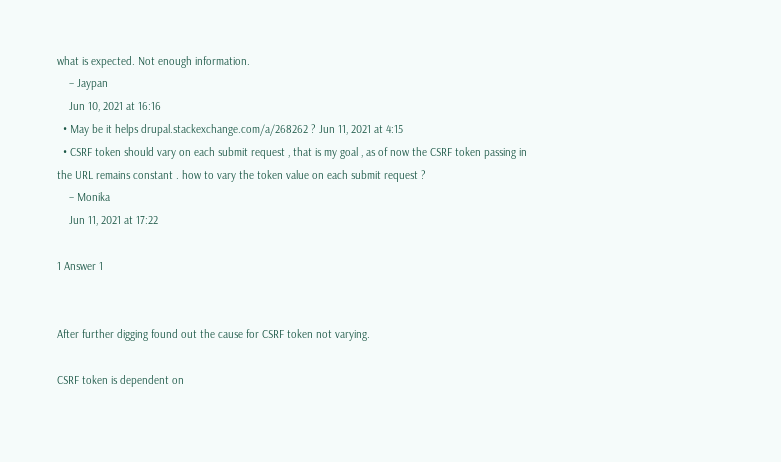what is expected. Not enough information.
    – Jaypan
    Jun 10, 2021 at 16:16
  • May be it helps drupal.stackexchange.com/a/268262 ? Jun 11, 2021 at 4:15
  • CSRF token should vary on each submit request , that is my goal , as of now the CSRF token passing in the URL remains constant . how to vary the token value on each submit request ?
    – Monika
    Jun 11, 2021 at 17:22

1 Answer 1


After further digging found out the cause for CSRF token not varying.

CSRF token is dependent on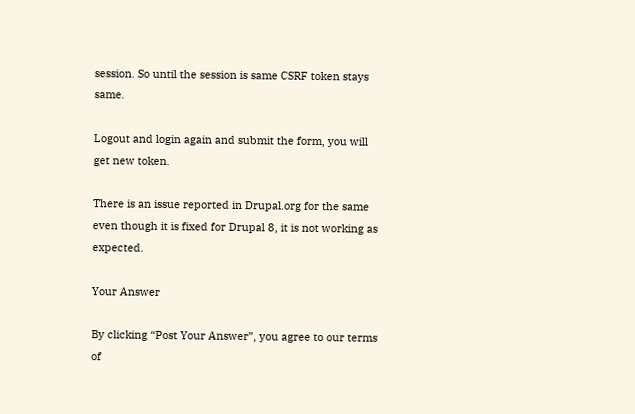session. So until the session is same CSRF token stays same.

Logout and login again and submit the form, you will get new token.

There is an issue reported in Drupal.org for the same even though it is fixed for Drupal 8, it is not working as expected.

Your Answer

By clicking “Post Your Answer”, you agree to our terms of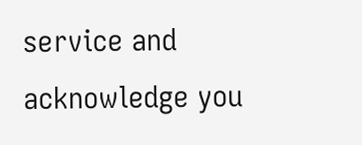service and acknowledge you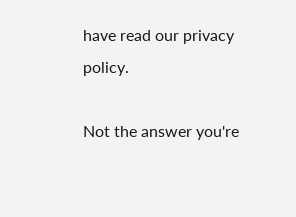have read our privacy policy.

Not the answer you're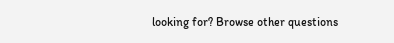looking for? Browse other questions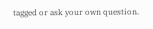tagged or ask your own question.